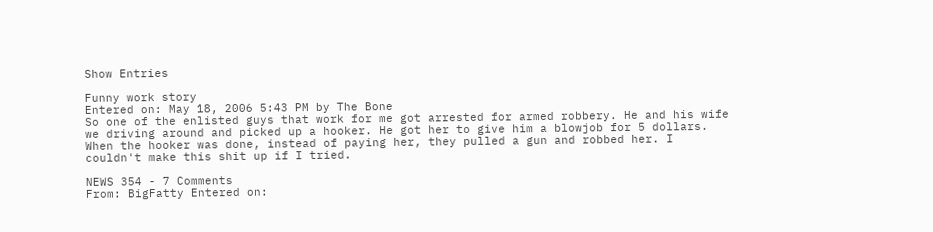Show Entries

Funny work story
Entered on: May 18, 2006 5:43 PM by The Bone
So one of the enlisted guys that work for me got arrested for armed robbery. He and his wife we driving around and picked up a hooker. He got her to give him a blowjob for 5 dollars. When the hooker was done, instead of paying her, they pulled a gun and robbed her. I couldn't make this shit up if I tried.

NEWS 354 - 7 Comments
From: BigFatty Entered on: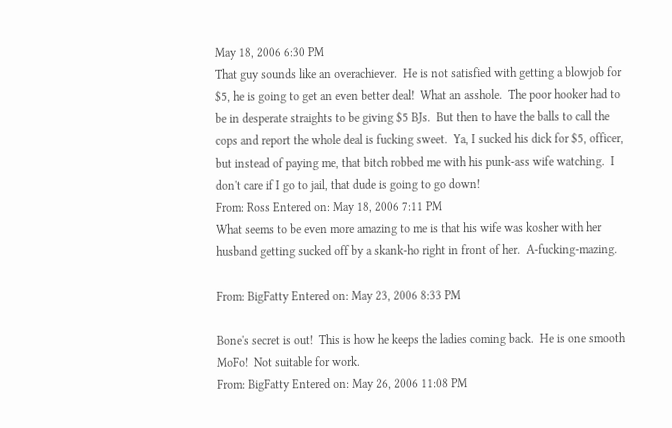May 18, 2006 6:30 PM
That guy sounds like an overachiever.  He is not satisfied with getting a blowjob for $5, he is going to get an even better deal!  What an asshole.  The poor hooker had to be in desperate straights to be giving $5 BJs.  But then to have the balls to call the cops and report the whole deal is fucking sweet.  Ya, I sucked his dick for $5, officer, but instead of paying me, that bitch robbed me with his punk-ass wife watching.  I don't care if I go to jail, that dude is going to go down!
From: Ross Entered on: May 18, 2006 7:11 PM
What seems to be even more amazing to me is that his wife was kosher with her husband getting sucked off by a skank-ho right in front of her.  A-fucking-mazing.

From: BigFatty Entered on: May 23, 2006 8:33 PM

Bone's secret is out!  This is how he keeps the ladies coming back.  He is one smooth MoFo!  Not suitable for work.
From: BigFatty Entered on: May 26, 2006 11:08 PM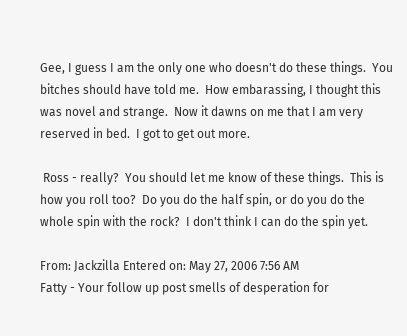Gee, I guess I am the only one who doesn't do these things.  You bitches should have told me.  How embarassing, I thought this was novel and strange.  Now it dawns on me that I am very reserved in bed.  I got to get out more.

 Ross - really?  You should let me know of these things.  This is how you roll too?  Do you do the half spin, or do you do the whole spin with the rock?  I don't think I can do the spin yet.

From: Jackzilla Entered on: May 27, 2006 7:56 AM
Fatty - Your follow up post smells of desperation for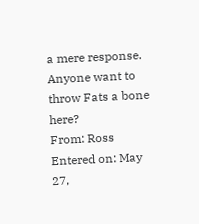a mere response.  Anyone want to throw Fats a bone here?
From: Ross Entered on: May 27,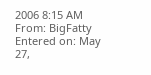2006 8:15 AM
From: BigFatty Entered on: May 27,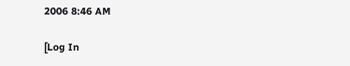2006 8:46 AM

[Log In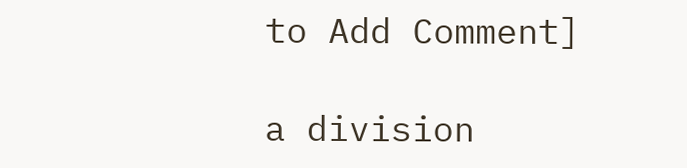to Add Comment]

a division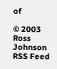of

© 2003 Ross Johnson
RSS Feed